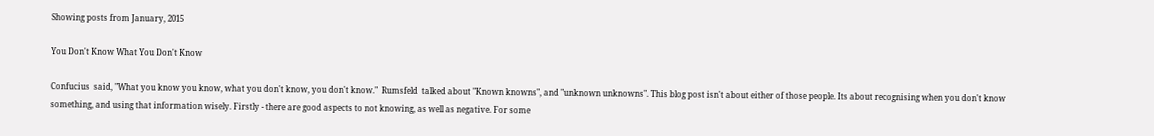Showing posts from January, 2015

You Don't Know What You Don't Know

Confucius  said, "What you know you know, what you don't know, you don't know."  Rumsfeld  talked about "Known knowns", and "unknown unknowns". This blog post isn't about either of those people. Its about recognising when you don't know something, and using that information wisely. Firstly - there are good aspects to not knowing, as well as negative. For some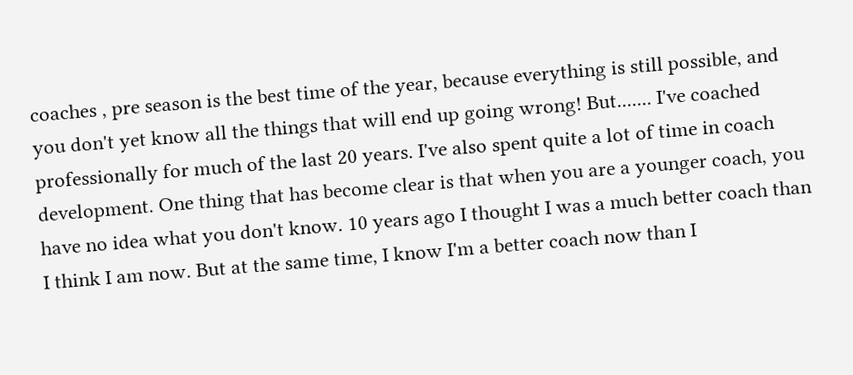coaches , pre season is the best time of the year, because everything is still possible, and you don't yet know all the things that will end up going wrong! But....... I've coached professionally for much of the last 20 years. I've also spent quite a lot of time in coach development. One thing that has become clear is that when you are a younger coach, you have no idea what you don't know. 10 years ago I thought I was a much better coach than I think I am now. But at the same time, I know I'm a better coach now than I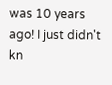was 10 years ago! I just didn't kn